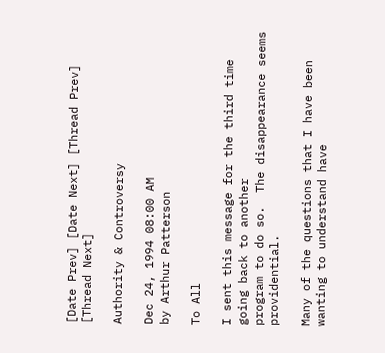[Date Prev] [Date Next] [Thread Prev] [Thread Next]

Authority & Controversy

Dec 24, 1994 08:00 AM
by Arthur Patterson

To All

I sent this message for the third time going back to another
program to do so.  The disappearance seems providential.

Many of the questions that I have been wanting to understand have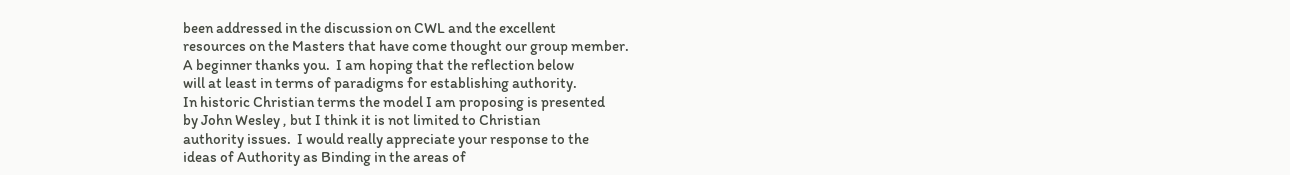been addressed in the discussion on CWL and the excellent
resources on the Masters that have come thought our group member.
A beginner thanks you.  I am hoping that the reflection below
will at least in terms of paradigms for establishing authority.
In historic Christian terms the model I am proposing is presented
by John Wesley , but I think it is not limited to Christian
authority issues.  I would really appreciate your response to the
ideas of Authority as Binding in the areas of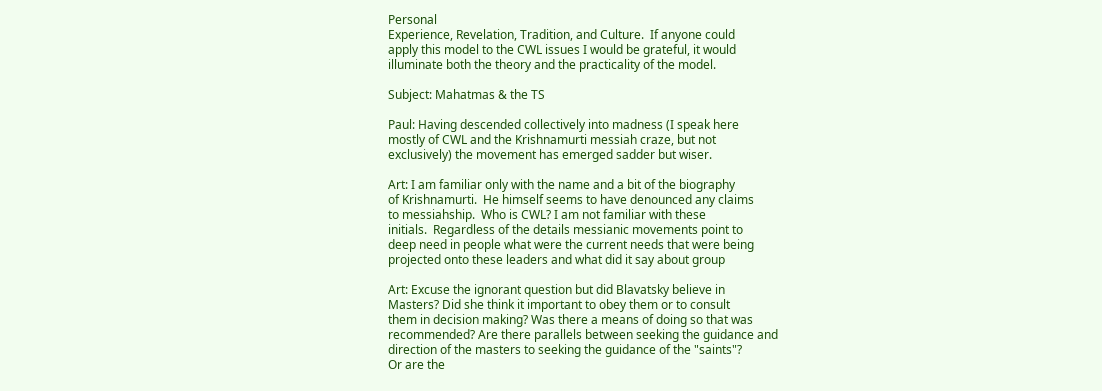Personal
Experience, Revelation, Tradition, and Culture.  If anyone could
apply this model to the CWL issues I would be grateful, it would
illuminate both the theory and the practicality of the model.

Subject: Mahatmas & the TS

Paul: Having descended collectively into madness (I speak here
mostly of CWL and the Krishnamurti messiah craze, but not
exclusively) the movement has emerged sadder but wiser.

Art: I am familiar only with the name and a bit of the biography
of Krishnamurti.  He himself seems to have denounced any claims
to messiahship.  Who is CWL? I am not familiar with these
initials.  Regardless of the details messianic movements point to
deep need in people what were the current needs that were being
projected onto these leaders and what did it say about group

Art: Excuse the ignorant question but did Blavatsky believe in
Masters? Did she think it important to obey them or to consult
them in decision making? Was there a means of doing so that was
recommended? Are there parallels between seeking the guidance and
direction of the masters to seeking the guidance of the "saints"?
Or are the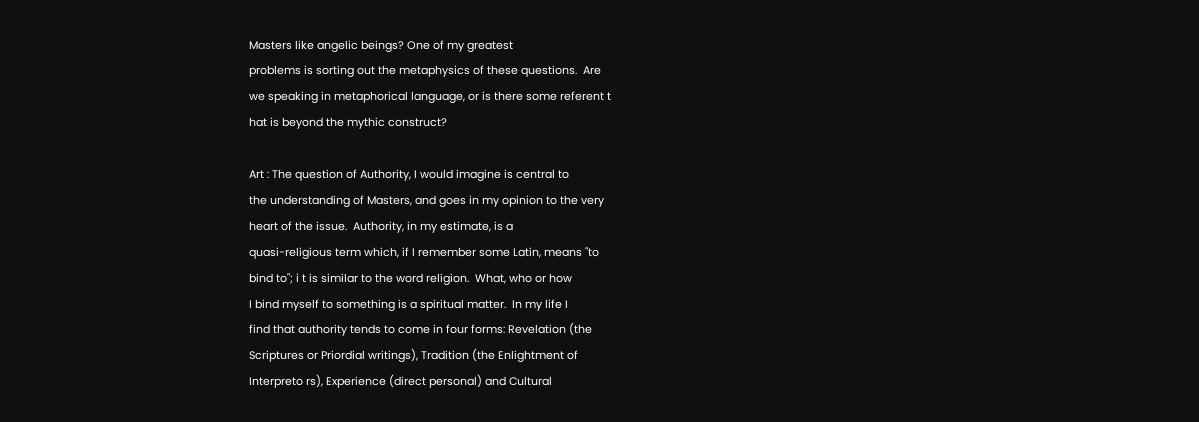Masters like angelic beings? One of my greatest
problems is sorting out the metaphysics of these questions.  Are
we speaking in metaphorical language, or is there some referent t
hat is beyond the mythic construct?

Art : The question of Authority, I would imagine is central to
the understanding of Masters, and goes in my opinion to the very
heart of the issue.  Authority, in my estimate, is a
quasi-religious term which, if I remember some Latin, means "to
bind to"; i t is similar to the word religion.  What, who or how
I bind myself to something is a spiritual matter.  In my life I
find that authority tends to come in four forms: Revelation (the
Scriptures or Priordial writings), Tradition (the Enlightment of
Interpreto rs), Experience (direct personal) and Cultural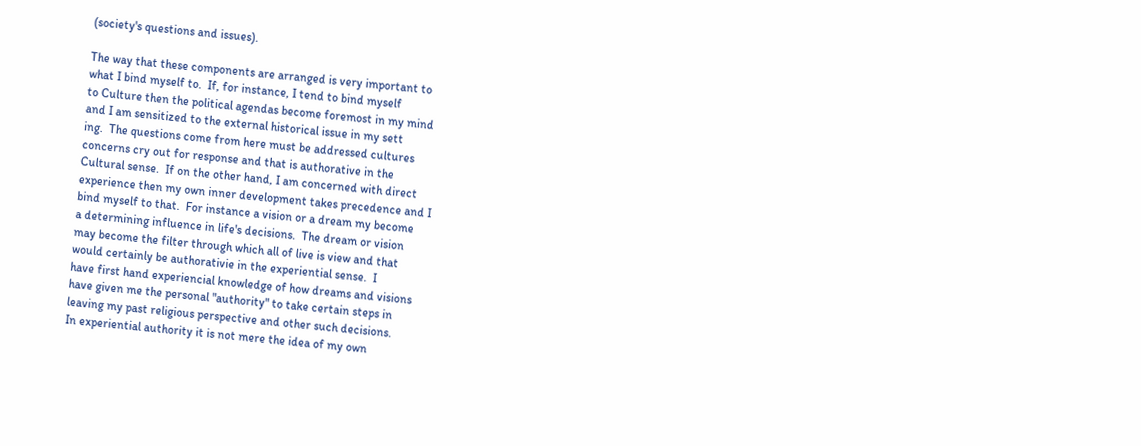(society's questions and issues).

The way that these components are arranged is very important to
what I bind myself to.  If, for instance, I tend to bind myself
to Culture then the political agendas become foremost in my mind
and I am sensitized to the external historical issue in my sett
ing.  The questions come from here must be addressed cultures
concerns cry out for response and that is authorative in the
Cultural sense.  If on the other hand, I am concerned with direct
experience then my own inner development takes precedence and I
bind myself to that.  For instance a vision or a dream my become
a determining influence in life's decisions.  The dream or vision
may become the filter through which all of live is view and that
would certainly be authorativie in the experiential sense.  I
have first hand experiencial knowledge of how dreams and visions
have given me the personal "authority" to take certain steps in
leaving my past religious perspective and other such decisions.
In experiential authority it is not mere the idea of my own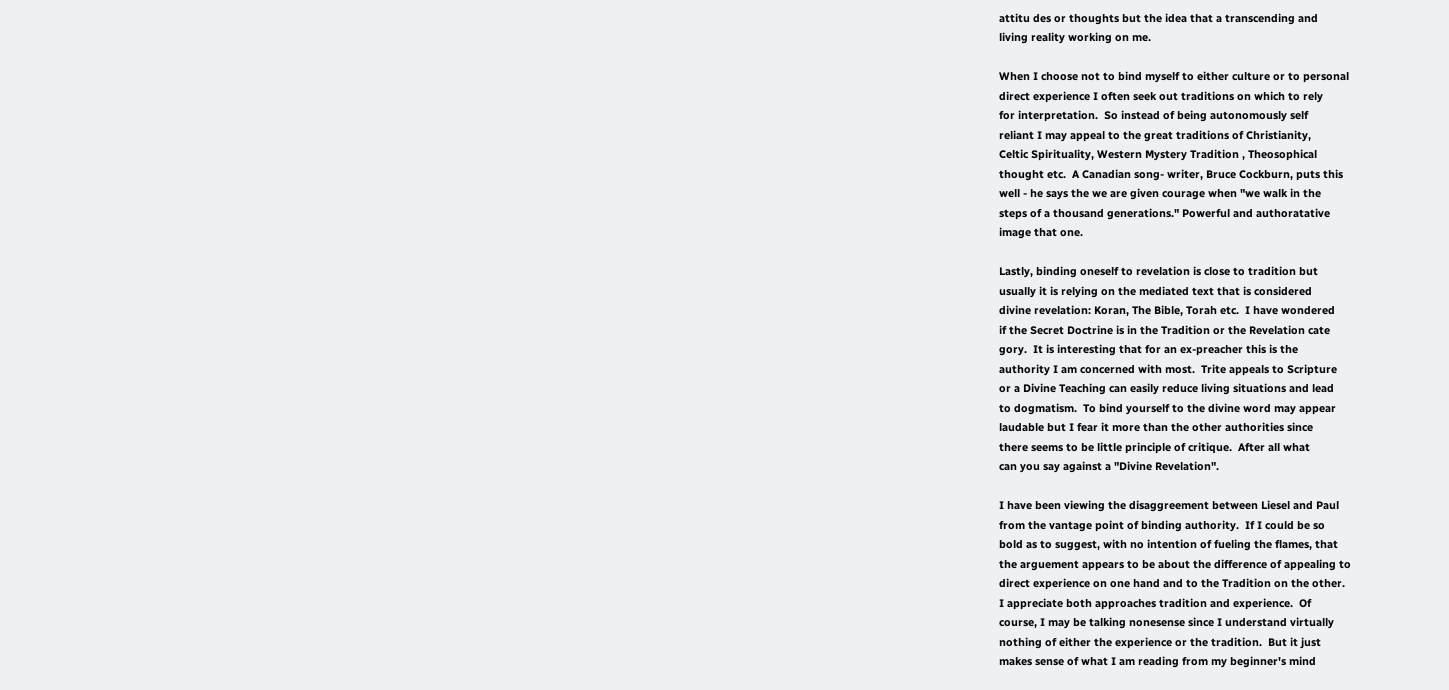attitu des or thoughts but the idea that a transcending and
living reality working on me.

When I choose not to bind myself to either culture or to personal
direct experience I often seek out traditions on which to rely
for interpretation.  So instead of being autonomously self
reliant I may appeal to the great traditions of Christianity,
Celtic Spirituality, Western Mystery Tradition , Theosophical
thought etc.  A Canadian song- writer, Bruce Cockburn, puts this
well - he says the we are given courage when "we walk in the
steps of a thousand generations." Powerful and authoratative
image that one.

Lastly, binding oneself to revelation is close to tradition but
usually it is relying on the mediated text that is considered
divine revelation: Koran, The Bible, Torah etc.  I have wondered
if the Secret Doctrine is in the Tradition or the Revelation cate
gory.  It is interesting that for an ex-preacher this is the
authority I am concerned with most.  Trite appeals to Scripture
or a Divine Teaching can easily reduce living situations and lead
to dogmatism.  To bind yourself to the divine word may appear
laudable but I fear it more than the other authorities since
there seems to be little principle of critique.  After all what
can you say against a "Divine Revelation".

I have been viewing the disaggreement between Liesel and Paul
from the vantage point of binding authority.  If I could be so
bold as to suggest, with no intention of fueling the flames, that
the arguement appears to be about the difference of appealing to
direct experience on one hand and to the Tradition on the other.
I appreciate both approaches tradition and experience.  Of
course, I may be talking nonesense since I understand virtually
nothing of either the experience or the tradition.  But it just
makes sense of what I am reading from my beginner's mind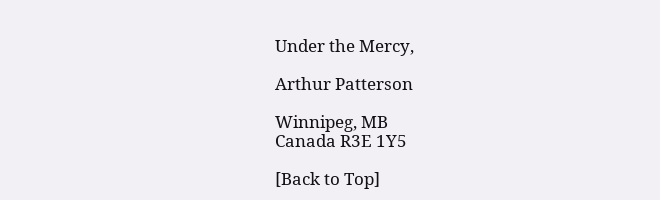Under the Mercy,

Arthur Patterson

Winnipeg, MB
Canada R3E 1Y5

[Back to Top]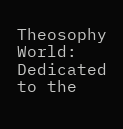Theosophy World: Dedicated to the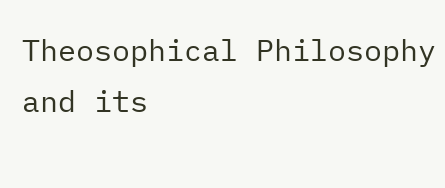Theosophical Philosophy and its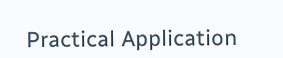Practical Application